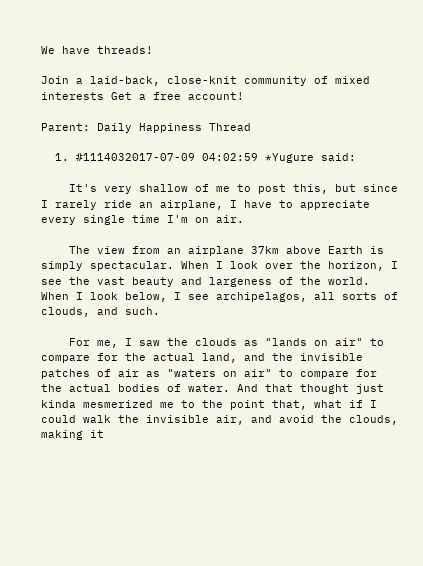We have threads!

Join a laid-back, close-knit community of mixed interests Get a free account!

Parent: Daily Happiness Thread

  1. #1114032017-07-09 04:02:59 *Yugure said:

    It's very shallow of me to post this, but since I rarely ride an airplane, I have to appreciate every single time I'm on air.

    The view from an airplane 37km above Earth is simply spectacular. When I look over the horizon, I see the vast beauty and largeness of the world. When I look below, I see archipelagos, all sorts of clouds, and such.

    For me, I saw the clouds as "lands on air" to compare for the actual land, and the invisible patches of air as "waters on air" to compare for the actual bodies of water. And that thought just kinda mesmerized me to the point that, what if I could walk the invisible air, and avoid the clouds, making it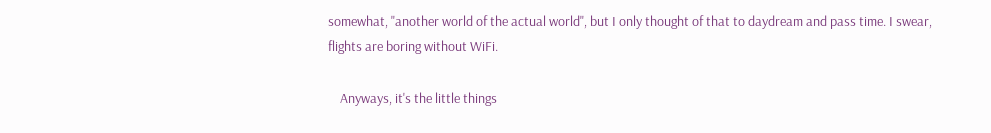somewhat, "another world of the actual world", but I only thought of that to daydream and pass time. I swear, flights are boring without WiFi.

    Anyways, it's the little things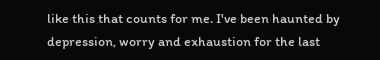like this that counts for me. I've been haunted by depression, worry and exhaustion for the last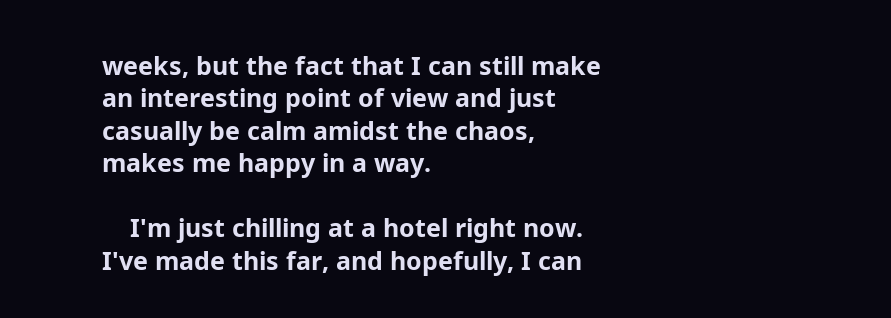weeks, but the fact that I can still make an interesting point of view and just casually be calm amidst the chaos, makes me happy in a way.

    I'm just chilling at a hotel right now. I've made this far, and hopefully, I can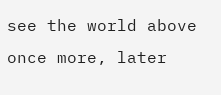see the world above once more, later